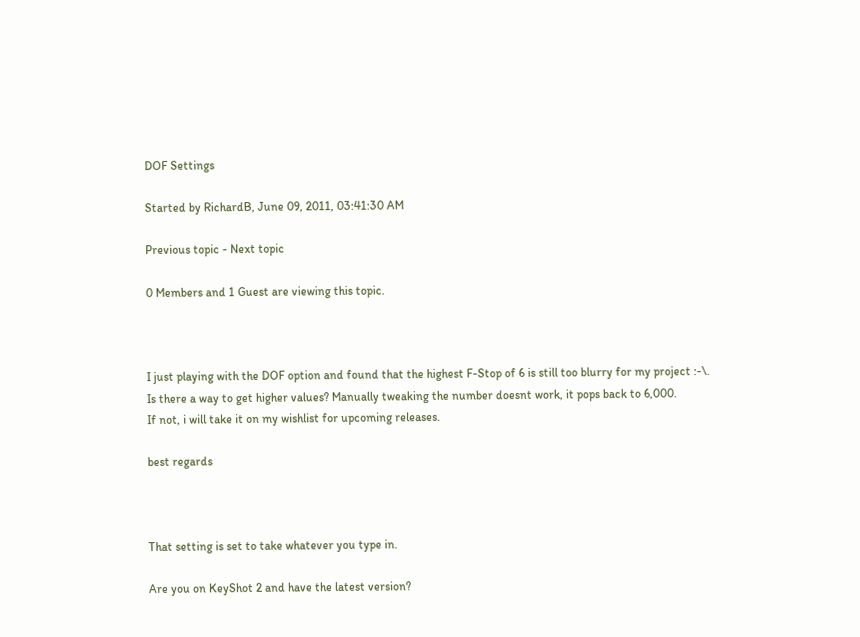DOF Settings

Started by RichardB, June 09, 2011, 03:41:30 AM

Previous topic - Next topic

0 Members and 1 Guest are viewing this topic.



I just playing with the DOF option and found that the highest F-Stop of 6 is still too blurry for my project :-\.
Is there a way to get higher values? Manually tweaking the number doesnt work, it pops back to 6,000.
If not, i will take it on my wishlist for upcoming releases.

best regards



That setting is set to take whatever you type in.

Are you on KeyShot 2 and have the latest version?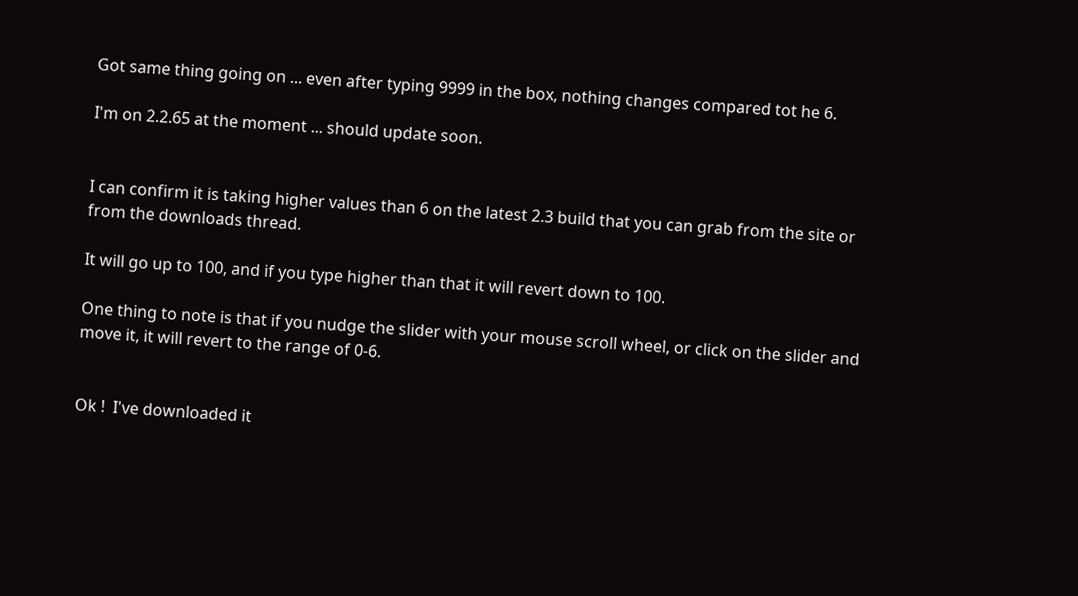Got same thing going on ... even after typing 9999 in the box, nothing changes compared tot he 6.

I'm on 2.2.65 at the moment ... should update soon.


I can confirm it is taking higher values than 6 on the latest 2.3 build that you can grab from the site or from the downloads thread.

It will go up to 100, and if you type higher than that it will revert down to 100.

One thing to note is that if you nudge the slider with your mouse scroll wheel, or click on the slider and move it, it will revert to the range of 0-6.


Ok !  I've downloaded it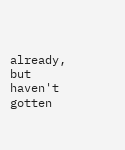already, but haven't gotten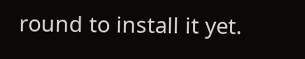round to install it yet.